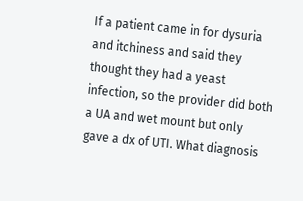If a patient came in for dysuria and itchiness and said they thought they had a yeast infection, so the provider did both a UA and wet mount but only gave a dx of UTI. What diagnosis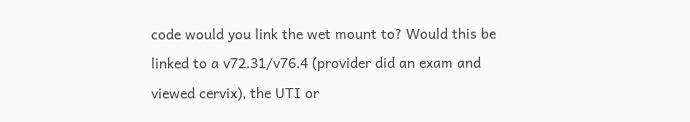code would you link the wet mount to? Would this be linked to a v72.31/v76.4 (provider did an exam and viewed cervix), the UTI or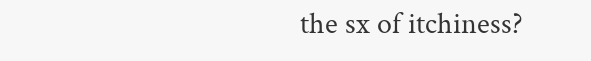the sx of itchiness?